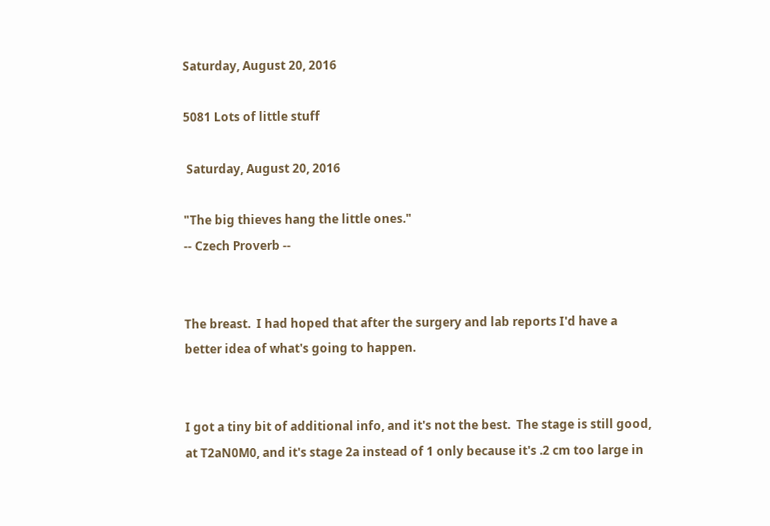Saturday, August 20, 2016

5081 Lots of little stuff

 Saturday, August 20, 2016

"The big thieves hang the little ones."
-- Czech Proverb --


The breast.  I had hoped that after the surgery and lab reports I'd have a better idea of what's going to happen.


I got a tiny bit of additional info, and it's not the best.  The stage is still good, at T2aN0M0, and it's stage 2a instead of 1 only because it's .2 cm too large in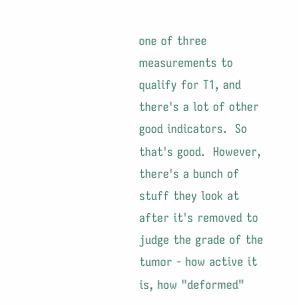one of three measurements to qualify for T1, and there's a lot of other good indicators.  So that's good.  However, there's a bunch of stuff they look at after it's removed to judge the grade of the tumor - how active it is, how "deformed"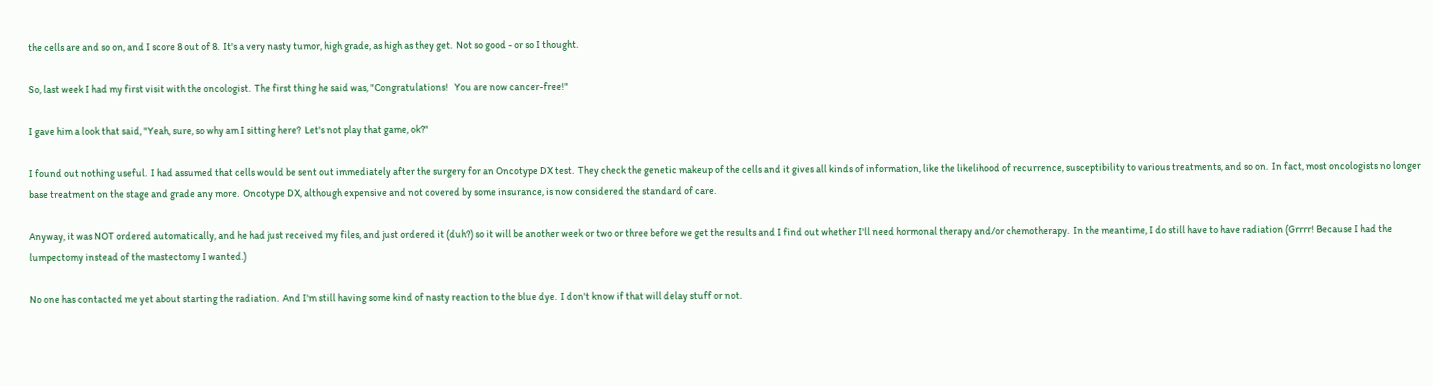the cells are and so on, and I score 8 out of 8.  It's a very nasty tumor, high grade, as high as they get.  Not so good - or so I thought.

So, last week I had my first visit with the oncologist.  The first thing he said was, "Congratulations!   You are now cancer-free!"

I gave him a look that said, "Yeah, sure, so why am I sitting here?  Let's not play that game, ok?"

I found out nothing useful.  I had assumed that cells would be sent out immediately after the surgery for an Oncotype DX test.  They check the genetic makeup of the cells and it gives all kinds of information, like the likelihood of recurrence, susceptibility to various treatments, and so on.  In fact, most oncologists no longer base treatment on the stage and grade any more.  Oncotype DX, although expensive and not covered by some insurance, is now considered the standard of care.

Anyway, it was NOT ordered automatically, and he had just received my files, and just ordered it (duh?) so it will be another week or two or three before we get the results and I find out whether I'll need hormonal therapy and/or chemotherapy.  In the meantime, I do still have to have radiation (Grrrr! Because I had the lumpectomy instead of the mastectomy I wanted.)

No one has contacted me yet about starting the radiation.  And I'm still having some kind of nasty reaction to the blue dye.  I don't know if that will delay stuff or not.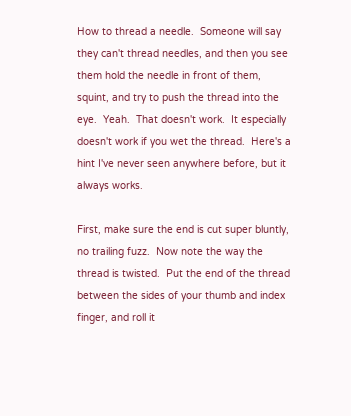How to thread a needle.  Someone will say they can't thread needles, and then you see them hold the needle in front of them, squint, and try to push the thread into the eye.  Yeah.  That doesn't work.  It especially doesn't work if you wet the thread.  Here's a hint I've never seen anywhere before, but it always works.

First, make sure the end is cut super bluntly, no trailing fuzz.  Now note the way the thread is twisted.  Put the end of the thread between the sides of your thumb and index finger, and roll it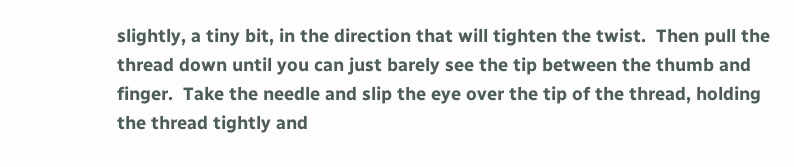slightly, a tiny bit, in the direction that will tighten the twist.  Then pull the thread down until you can just barely see the tip between the thumb and finger.  Take the needle and slip the eye over the tip of the thread, holding the thread tightly and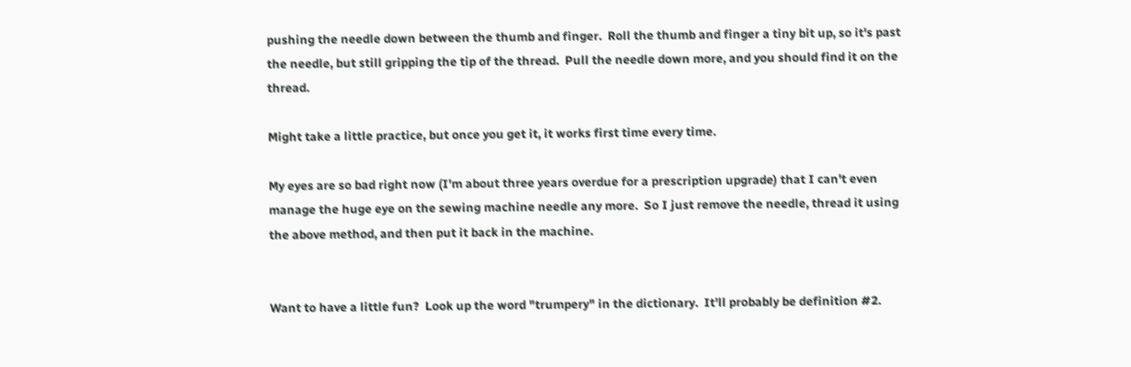pushing the needle down between the thumb and finger.  Roll the thumb and finger a tiny bit up, so it's past the needle, but still gripping the tip of the thread.  Pull the needle down more, and you should find it on the thread.

Might take a little practice, but once you get it, it works first time every time.

My eyes are so bad right now (I'm about three years overdue for a prescription upgrade) that I can't even manage the huge eye on the sewing machine needle any more.  So I just remove the needle, thread it using the above method, and then put it back in the machine.


Want to have a little fun?  Look up the word "trumpery" in the dictionary.  It'll probably be definition #2.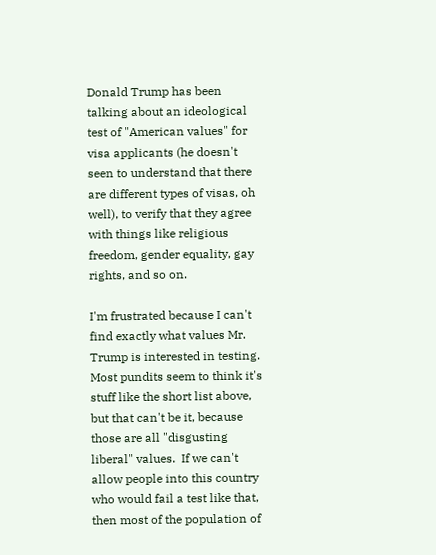Donald Trump has been talking about an ideological test of "American values" for visa applicants (he doesn't seen to understand that there are different types of visas, oh well), to verify that they agree with things like religious freedom, gender equality, gay rights, and so on.

I'm frustrated because I can't find exactly what values Mr. Trump is interested in testing.  Most pundits seem to think it's stuff like the short list above, but that can't be it, because those are all "disgusting liberal" values.  If we can't allow people into this country who would fail a test like that, then most of the population of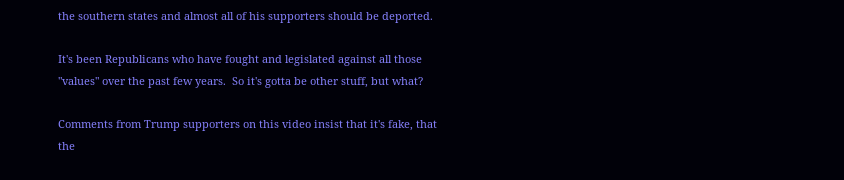the southern states and almost all of his supporters should be deported.

It's been Republicans who have fought and legislated against all those "values" over the past few years.  So it's gotta be other stuff, but what?

Comments from Trump supporters on this video insist that it's fake, that the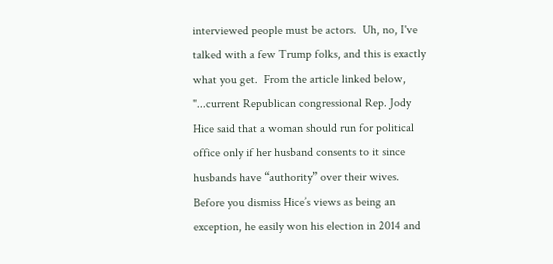interviewed people must be actors.  Uh, no, I've talked with a few Trump folks, and this is exactly what you get.  From the article linked below, "...current Republican congressional Rep. Jody Hice said that a woman should run for political office only if her husband consents to it since husbands have “authority” over their wives. Before you dismiss Hice’s views as being an exception, he easily won his election in 2014 and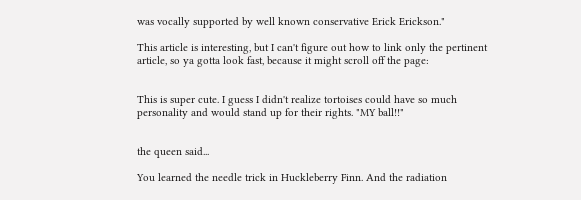was vocally supported by well known conservative Erick Erickson."

This article is interesting, but I can't figure out how to link only the pertinent article, so ya gotta look fast, because it might scroll off the page:


This is super cute. I guess I didn't realize tortoises could have so much personality and would stand up for their rights. "MY ball!!"


the queen said...

You learned the needle trick in Huckleberry Finn. And the radiation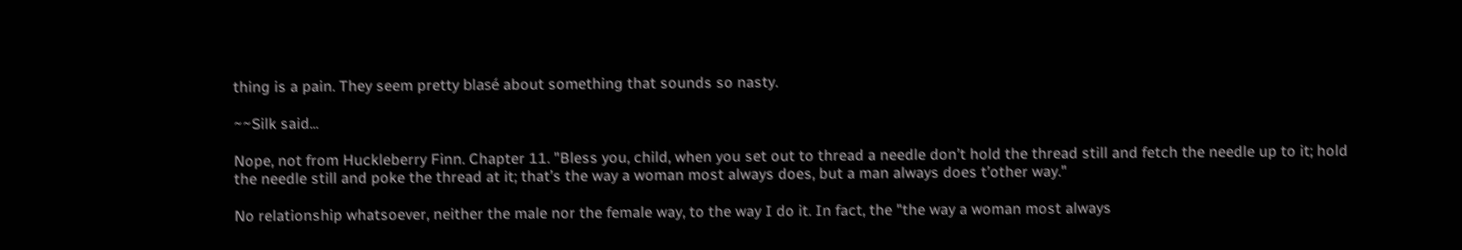thing is a pain. They seem pretty blasé about something that sounds so nasty.

~~Silk said...

Nope, not from Huckleberry Finn. Chapter 11. "Bless you, child, when you set out to thread a needle don’t hold the thread still and fetch the needle up to it; hold the needle still and poke the thread at it; that’s the way a woman most always does, but a man always does t’other way."

No relationship whatsoever, neither the male nor the female way, to the way I do it. In fact, the "the way a woman most always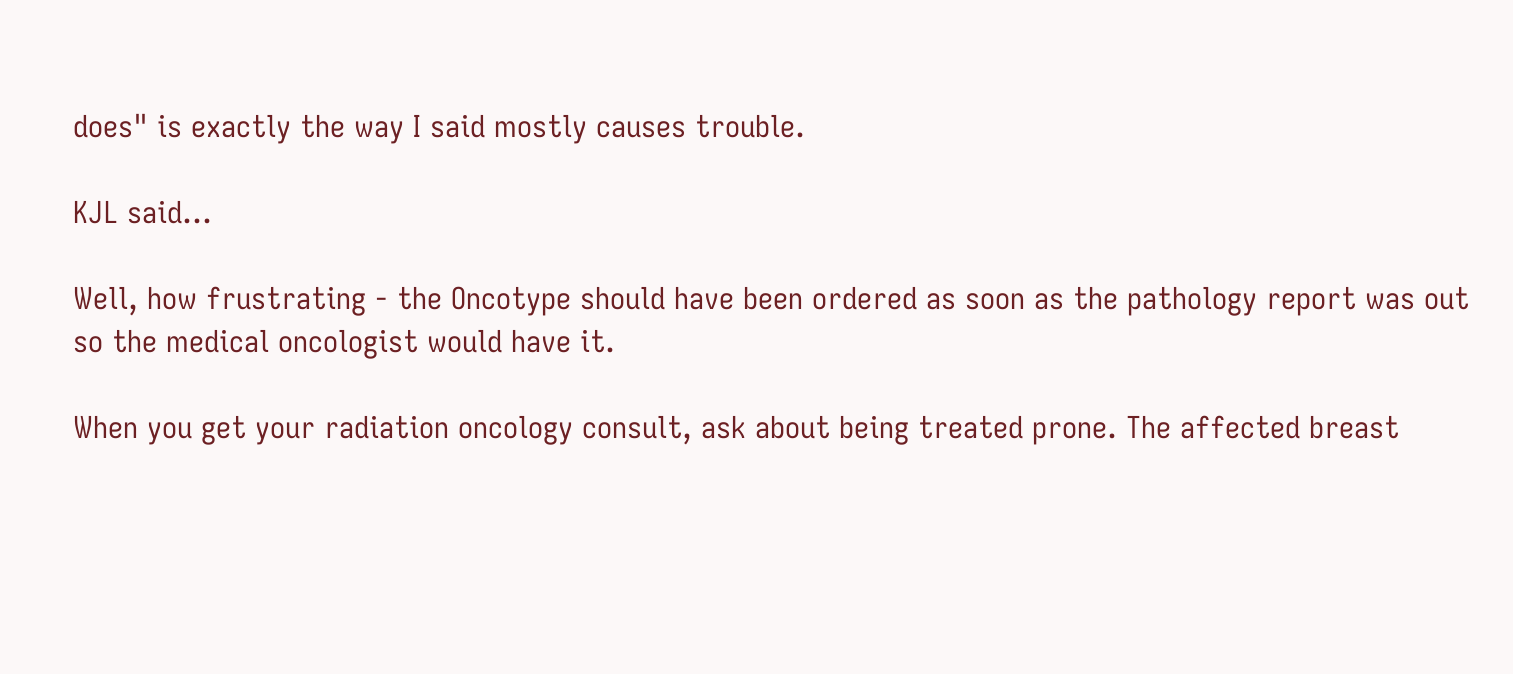does" is exactly the way I said mostly causes trouble.

KJL said...

Well, how frustrating - the Oncotype should have been ordered as soon as the pathology report was out so the medical oncologist would have it.

When you get your radiation oncology consult, ask about being treated prone. The affected breast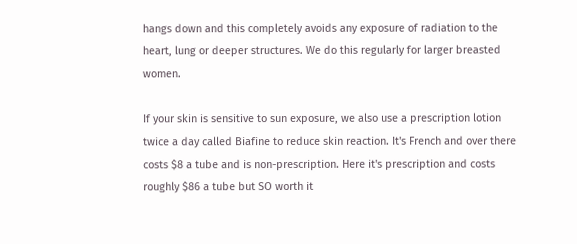hangs down and this completely avoids any exposure of radiation to the heart, lung or deeper structures. We do this regularly for larger breasted women.

If your skin is sensitive to sun exposure, we also use a prescription lotion twice a day called Biafine to reduce skin reaction. It's French and over there costs $8 a tube and is non-prescription. Here it's prescription and costs roughly $86 a tube but SO worth it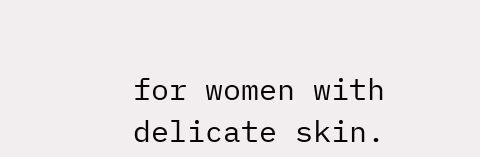for women with delicate skin.